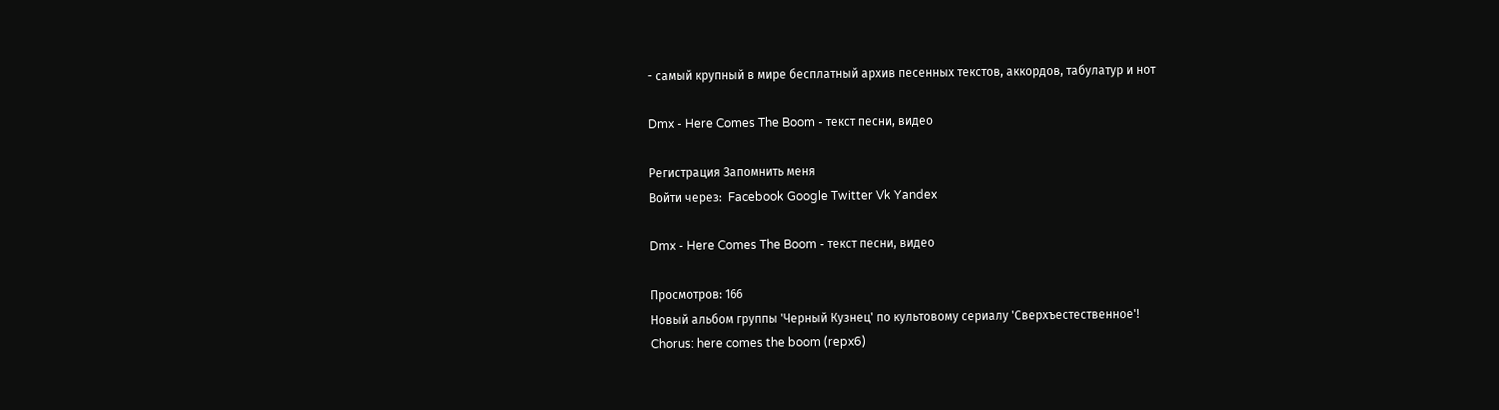- самый крупный в мире бесплатный архив песенных текстов, аккордов, табулатур и нот

Dmx - Here Comes The Boom - текст песни, видео

Регистрация Запомнить меня
Войти через:  Facebook Google Twitter Vk Yandex

Dmx - Here Comes The Boom - текст песни, видео

Просмотров: 166
Новый альбом группы 'Черный Кузнец' по культовому сериалу 'Сверхъестественное'!
Chorus: here comes the boom (repx6)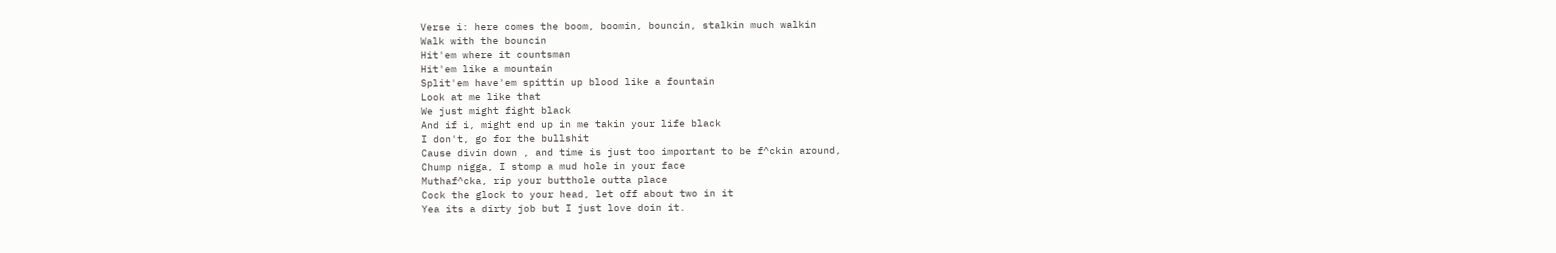Verse i: here comes the boom, boomin, bouncin, stalkin much walkin
Walk with the bouncin
Hit'em where it countsman
Hit'em like a mountain
Split'em have'em spittin up blood like a fountain
Look at me like that
We just might fight black
And if i, might end up in me takin your life black
I don't, go for the bullshit
Cause divin down , and time is just too important to be f^ckin around,
Chump nigga, I stomp a mud hole in your face
Muthaf^cka, rip your butthole outta place
Cock the glock to your head, let off about two in it
Yea its a dirty job but I just love doin it.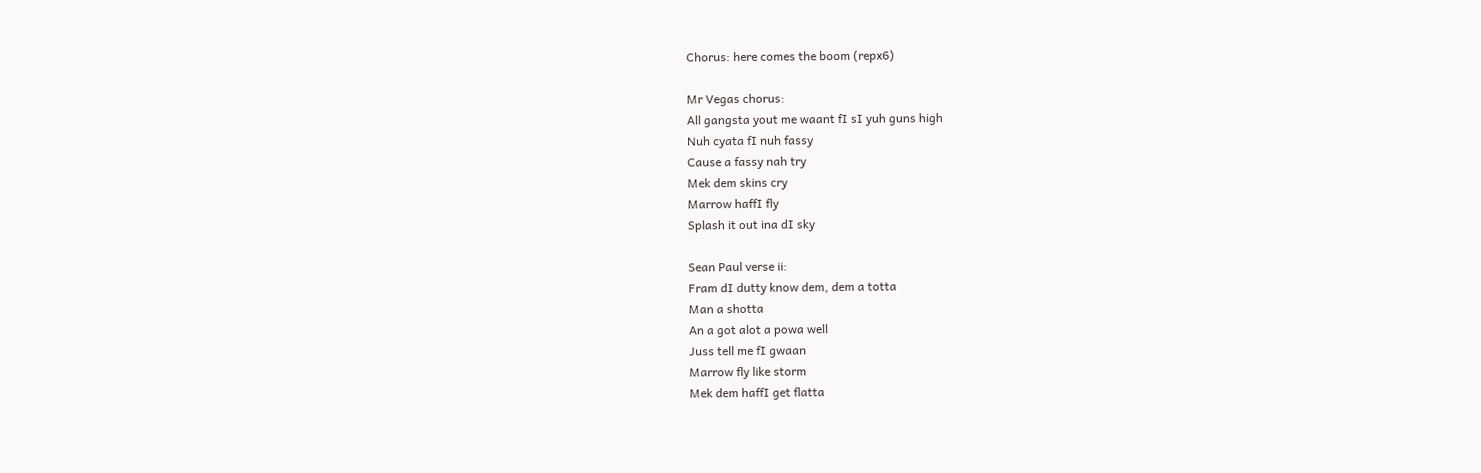Chorus: here comes the boom (repx6)

Mr Vegas chorus:
All gangsta yout me waant fI sI yuh guns high
Nuh cyata fI nuh fassy
Cause a fassy nah try
Mek dem skins cry
Marrow haffI fly
Splash it out ina dI sky

Sean Paul verse ii:
Fram dI dutty know dem, dem a totta
Man a shotta
An a got alot a powa well
Juss tell me fI gwaan
Marrow fly like storm
Mek dem haffI get flatta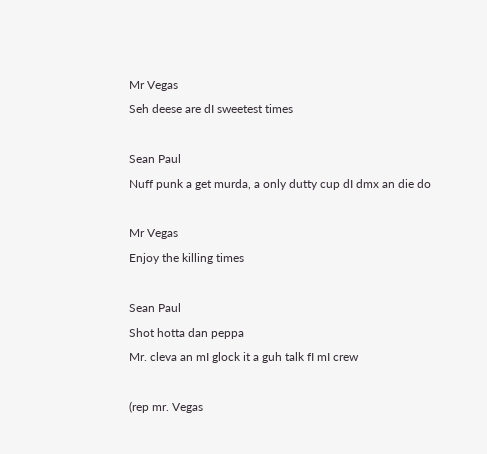Mr Vegas
Seh deese are dI sweetest times

Sean Paul
Nuff punk a get murda, a only dutty cup dI dmx an die do

Mr Vegas
Enjoy the killing times

Sean Paul
Shot hotta dan peppa
Mr. cleva an mI glock it a guh talk fI mI crew

(rep mr. Vegas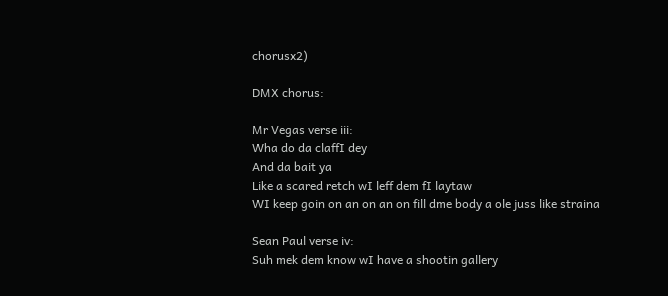chorusx2)

DMX chorus:

Mr Vegas verse iii:
Wha do da claffI dey
And da bait ya
Like a scared retch wI leff dem fI laytaw
WI keep goin on an on an on fill dme body a ole juss like straina

Sean Paul verse iv:
Suh mek dem know wI have a shootin gallery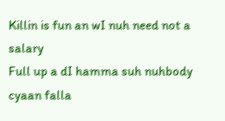Killin is fun an wI nuh need not a salary
Full up a dI hamma suh nuhbody cyaan falla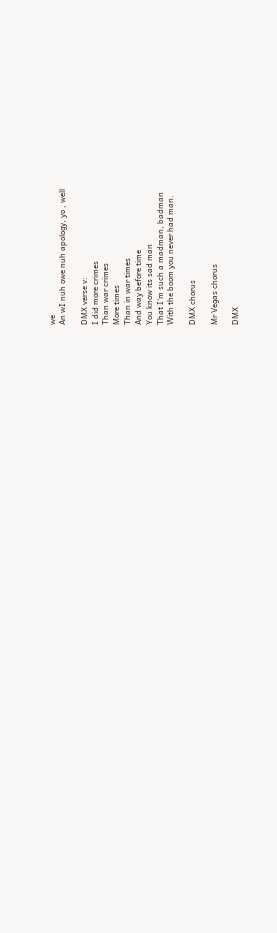we
An wI nuh owe nuh apology, yo , well

DMX verse v:
I did more crimes
Than war crimes
More times
Than in war times
And way before time
You know its sad man
That I'm such a madman, badman
With the boom you never had man.

DMX chorus

Mr Vegas chorus

DMX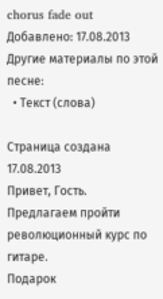chorus fade out
Добавлено: 17.08.2013
Другие материалы по этой песне:
  • Текст (слова)

Страница создана 17.08.2013
Привет, Гость.
Предлагаем пройти революционный курс по гитаре.
Подарок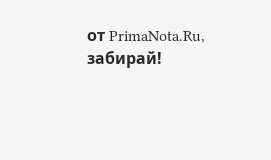от PrimaNota.Ru, забирай!